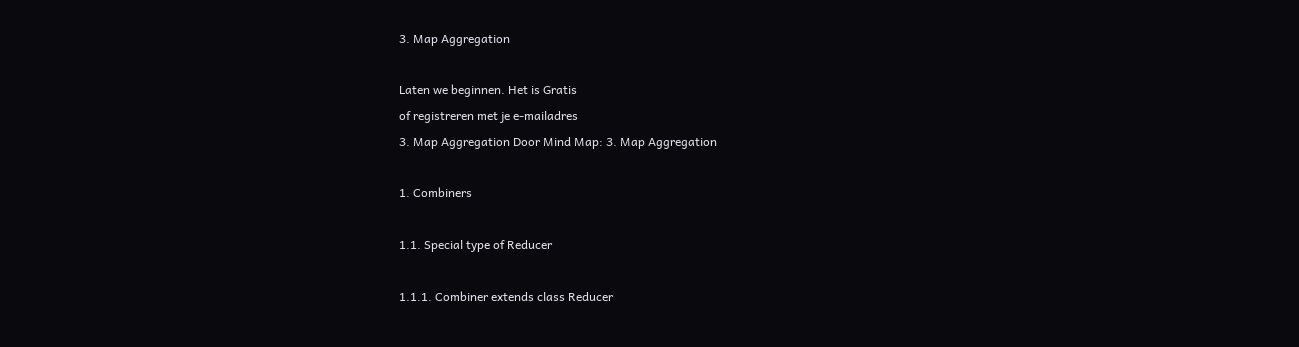3. Map Aggregation

Laten we beginnen. Het is Gratis
of registreren met je e-mailadres
3. Map Aggregation Door Mind Map: 3. Map Aggregation

1. Combiners

1.1. Special type of Reducer

1.1.1. Combiner extends class Reducer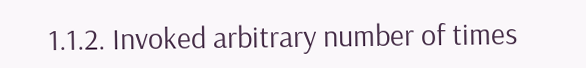1.1.2. Invoked arbitrary number of times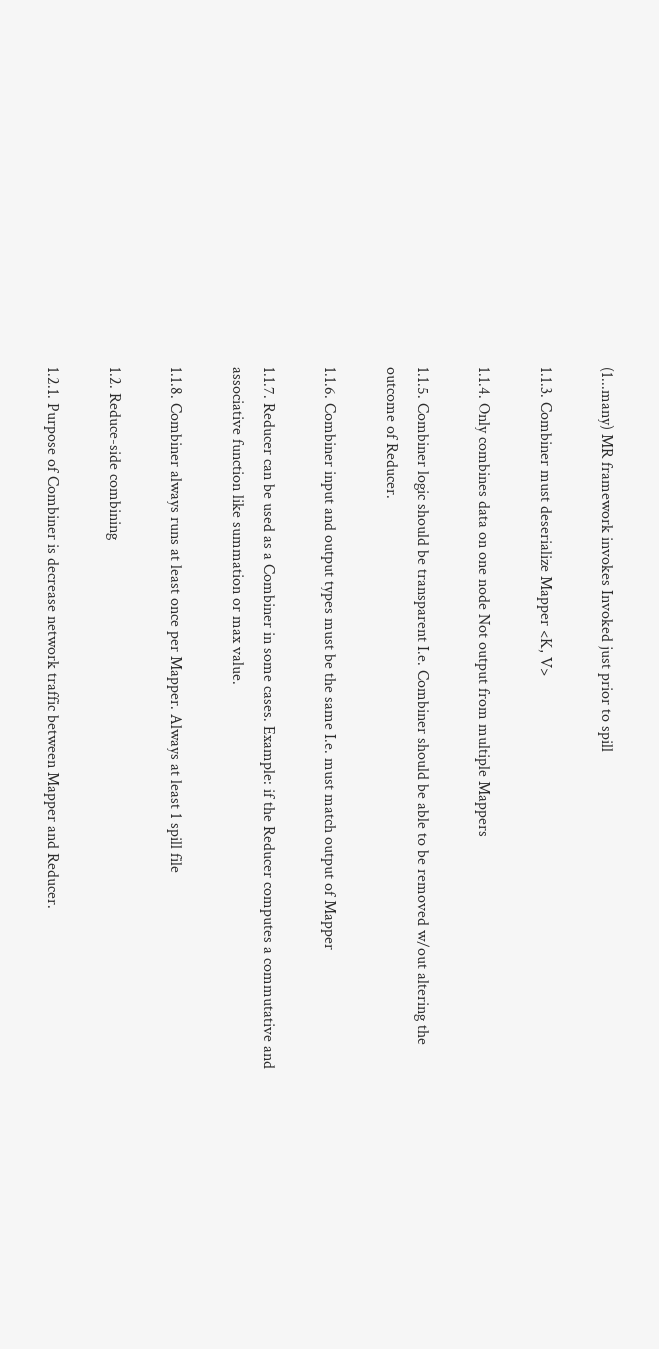(1...many) MR framework invokes Invoked just prior to spill

1.1.3. Combiner must deserialize Mapper <K, V>

1.1.4. Only combines data on one node Not output from multiple Mappers

1.1.5. Combiner logic should be transparent I.e. Combiner should be able to be removed w/out altering the outcome of Reducer.

1.1.6. Combiner input and output types must be the same I.e. must match output of Mapper

1.1.7. Reducer can be used as a Combiner in some cases. Example: if the Reducer computes a commutative and associative function like summation or max value.

1.1.8. Combiner always runs at least once per Mapper. Always at least 1 spill file

1.2. Reduce-side combining

1.2.1. Purpose of Combiner is decrease network traffic between Mapper and Reducer.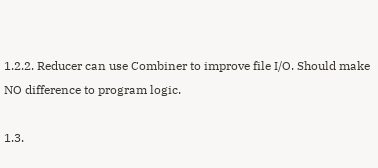1.2.2. Reducer can use Combiner to improve file I/O. Should make NO difference to program logic.

1.3.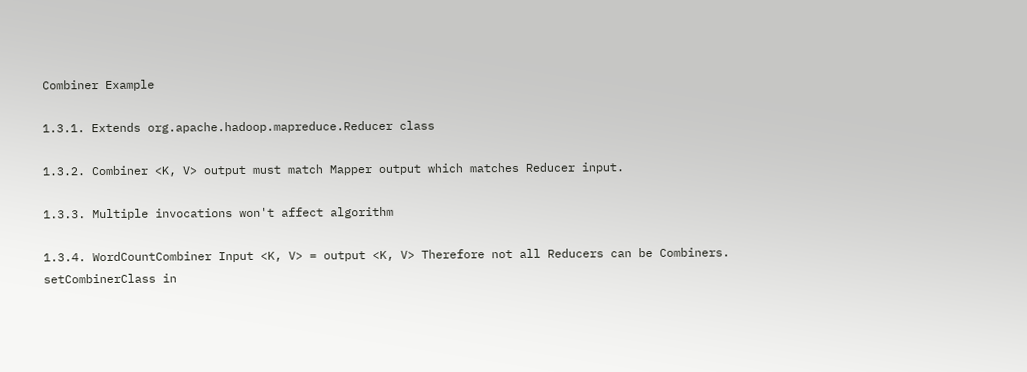Combiner Example

1.3.1. Extends org.apache.hadoop.mapreduce.Reducer class

1.3.2. Combiner <K, V> output must match Mapper output which matches Reducer input.

1.3.3. Multiple invocations won't affect algorithm

1.3.4. WordCountCombiner Input <K, V> = output <K, V> Therefore not all Reducers can be Combiners. setCombinerClass in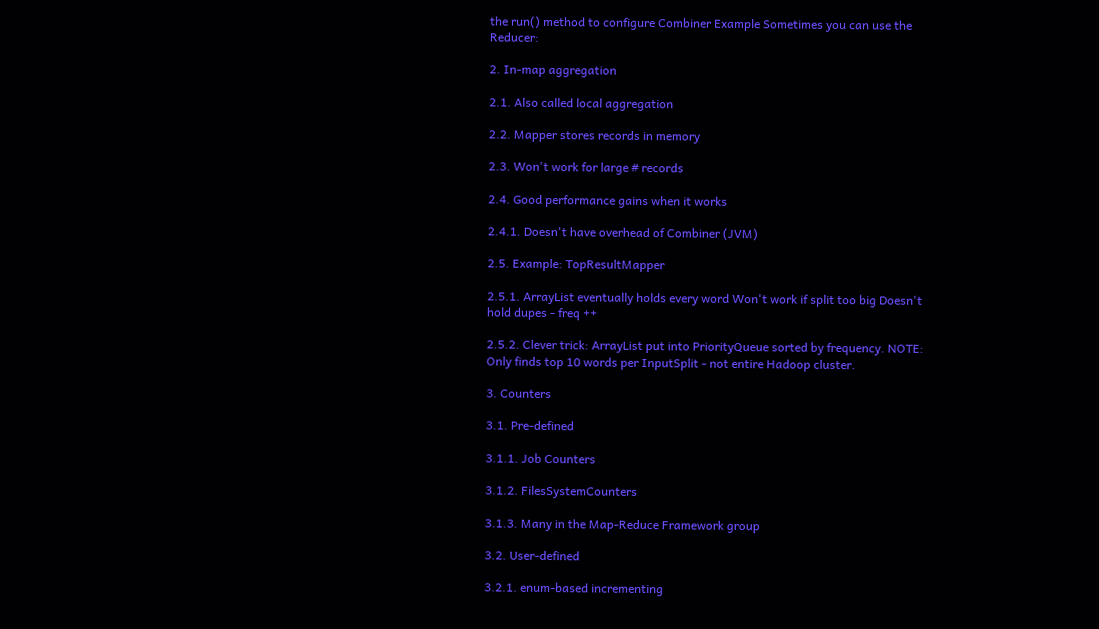the run() method to configure Combiner Example Sometimes you can use the Reducer:

2. In-map aggregation

2.1. Also called local aggregation

2.2. Mapper stores records in memory

2.3. Won't work for large # records

2.4. Good performance gains when it works

2.4.1. Doesn't have overhead of Combiner (JVM)

2.5. Example: TopResultMapper

2.5.1. ArrayList eventually holds every word Won't work if split too big Doesn't hold dupes - freq ++

2.5.2. Clever trick: ArrayList put into PriorityQueue sorted by frequency. NOTE: Only finds top 10 words per InputSplit - not entire Hadoop cluster.

3. Counters

3.1. Pre-defined

3.1.1. Job Counters

3.1.2. FilesSystemCounters

3.1.3. Many in the Map-Reduce Framework group

3.2. User-defined

3.2.1. enum-based incrementing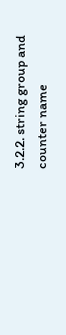3.2.2. string group and counter name